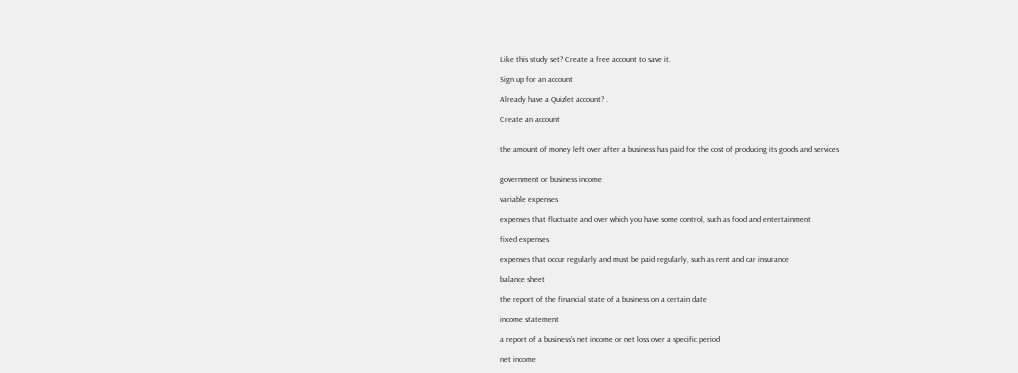Like this study set? Create a free account to save it.

Sign up for an account

Already have a Quizlet account? .

Create an account


the amount of money left over after a business has paid for the cost of producing its goods and services


government or business income

variable expenses

expenses that fluctuate and over which you have some control, such as food and entertainment

fixed expenses

expenses that occur regularly and must be paid regularly, such as rent and car insurance

balance sheet

the report of the financial state of a business on a certain date

income statement

a report of a business's net income or net loss over a specific period

net income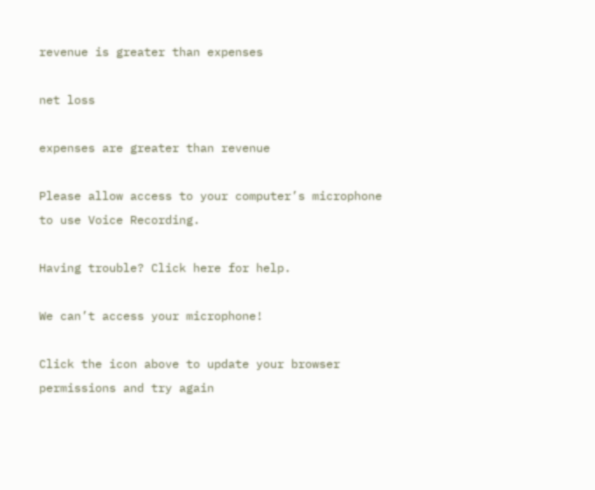revenue is greater than expenses

net loss

expenses are greater than revenue

Please allow access to your computer’s microphone to use Voice Recording.

Having trouble? Click here for help.

We can’t access your microphone!

Click the icon above to update your browser permissions and try again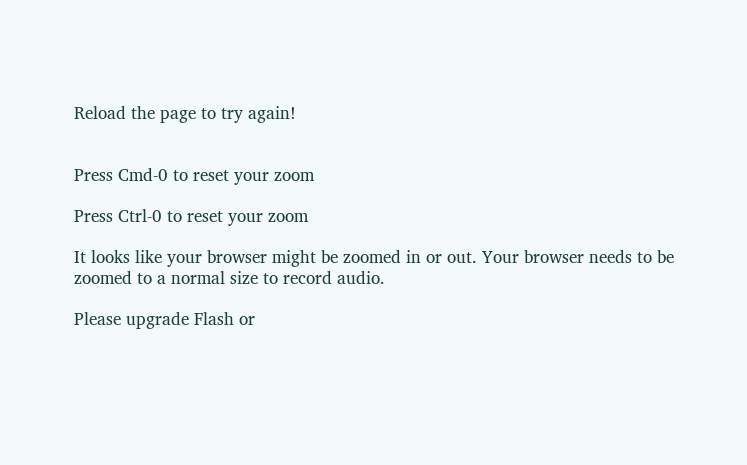Reload the page to try again!


Press Cmd-0 to reset your zoom

Press Ctrl-0 to reset your zoom

It looks like your browser might be zoomed in or out. Your browser needs to be zoomed to a normal size to record audio.

Please upgrade Flash or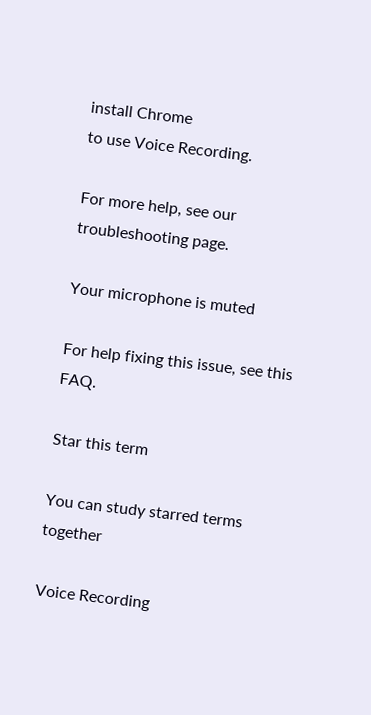install Chrome
to use Voice Recording.

For more help, see our troubleshooting page.

Your microphone is muted

For help fixing this issue, see this FAQ.

Star this term

You can study starred terms together

Voice Recording